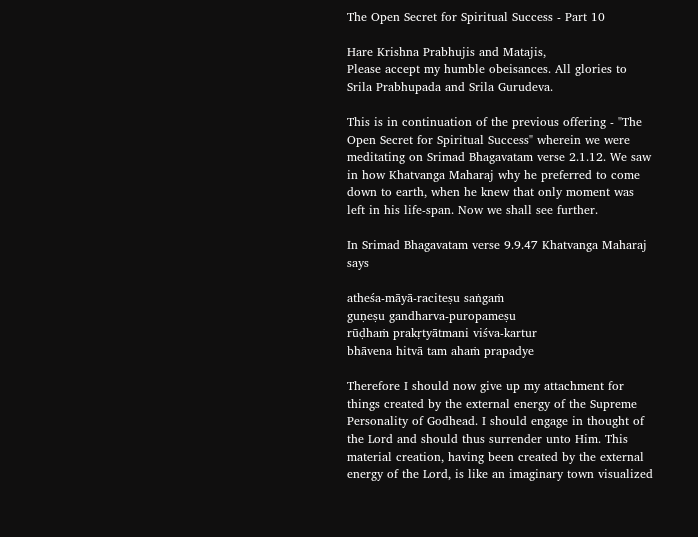The Open Secret for Spiritual Success - Part 10

Hare Krishna Prabhujis and Matajis,
Please accept my humble obeisances. All glories to Srila Prabhupada and Srila Gurudeva.

This is in continuation of the previous offering - "The Open Secret for Spiritual Success" wherein we were meditating on Srimad Bhagavatam verse 2.1.12. We saw in how Khatvanga Maharaj why he preferred to come down to earth, when he knew that only moment was left in his life-span. Now we shall see further.

In Srimad Bhagavatam verse 9.9.47 Khatvanga Maharaj says

atheśa-māyā-raciteṣu saṅgaṁ
guṇeṣu gandharva-puropameṣu
rūḍhaṁ prakṛtyātmani viśva-kartur
bhāvena hitvā tam ahaṁ prapadye

Therefore I should now give up my attachment for things created by the external energy of the Supreme Personality of Godhead. I should engage in thought of the Lord and should thus surrender unto Him. This material creation, having been created by the external energy of the Lord, is like an imaginary town visualized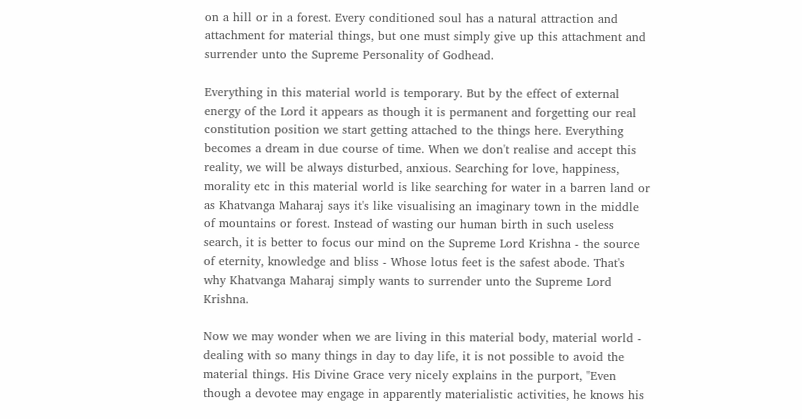on a hill or in a forest. Every conditioned soul has a natural attraction and attachment for material things, but one must simply give up this attachment and surrender unto the Supreme Personality of Godhead.

Everything in this material world is temporary. But by the effect of external energy of the Lord it appears as though it is permanent and forgetting our real constitution position we start getting attached to the things here. Everything becomes a dream in due course of time. When we don't realise and accept this reality, we will be always disturbed, anxious. Searching for love, happiness, morality etc in this material world is like searching for water in a barren land or as Khatvanga Maharaj says it's like visualising an imaginary town in the middle of mountains or forest. Instead of wasting our human birth in such useless search, it is better to focus our mind on the Supreme Lord Krishna - the source of eternity, knowledge and bliss - Whose lotus feet is the safest abode. That's why Khatvanga Maharaj simply wants to surrender unto the Supreme Lord Krishna.

Now we may wonder when we are living in this material body, material world - dealing with so many things in day to day life, it is not possible to avoid the material things. His Divine Grace very nicely explains in the purport, "Even though a devotee may engage in apparently materialistic activities, he knows his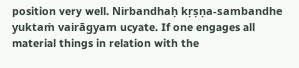position very well. Nirbandhaḥ kṛṣṇa-sambandhe yuktaṁ vairāgyam ucyate. If one engages all material things in relation with the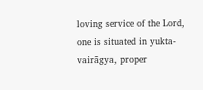loving service of the Lord, one is situated in yukta-vairāgya, proper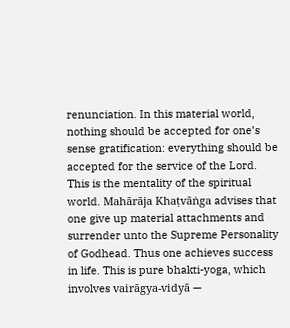renunciation. In this material world, nothing should be accepted for one’s sense gratification: everything should be accepted for the service of the Lord. This is the mentality of the spiritual world. Mahārāja Khaṭvāṅga advises that one give up material attachments and surrender unto the Supreme Personality of Godhead. Thus one achieves success in life. This is pure bhakti-yoga, which involves vairāgya-vidyā —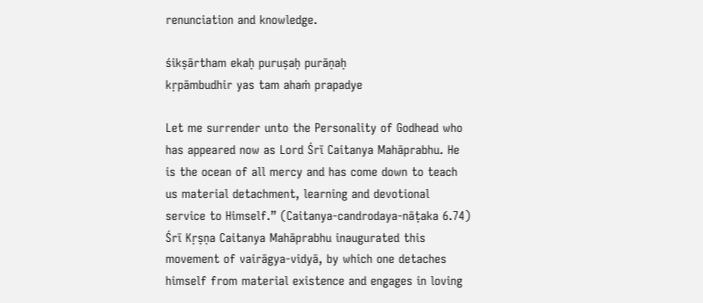renunciation and knowledge.

śikṣārtham ekaḥ puruṣaḥ purāṇaḥ
kṛpāmbudhir yas tam ahaṁ prapadye

Let me surrender unto the Personality of Godhead who has appeared now as Lord Śrī Caitanya Mahāprabhu. He is the ocean of all mercy and has come down to teach us material detachment, learning and devotional service to Himself.” (Caitanya-candrodaya-nāṭaka 6.74) Śrī Kṛṣṇa Caitanya Mahāprabhu inaugurated this movement of vairāgya-vidyā, by which one detaches himself from material existence and engages in loving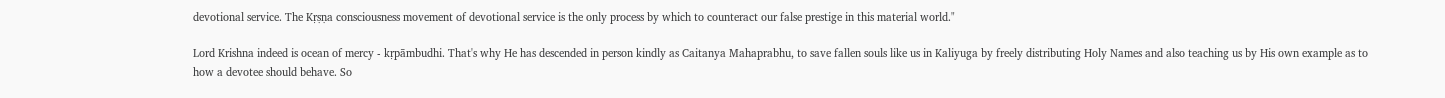devotional service. The Kṛṣṇa consciousness movement of devotional service is the only process by which to counteract our false prestige in this material world."

Lord Krishna indeed is ocean of mercy - kṛpāmbudhi. That's why He has descended in person kindly as Caitanya Mahaprabhu, to save fallen souls like us in Kaliyuga by freely distributing Holy Names and also teaching us by His own example as to how a devotee should behave. So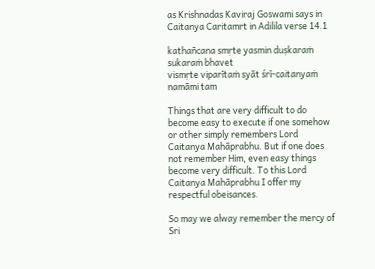as Krishnadas Kaviraj Goswami says in Caitanya Caritamrt in Adilila verse 14.1

kathañcana smṛte yasmin duṣkaraṁ sukaraṁ bhavet
vismṛte viparītaṁ syāt śrī-caitanyaṁ namāmi tam

Things that are very difficult to do become easy to execute if one somehow or other simply remembers Lord Caitanya Mahāprabhu. But if one does not remember Him, even easy things become very difficult. To this Lord Caitanya Mahāprabhu I offer my respectful obeisances.

So may we alway remember the mercy of Sri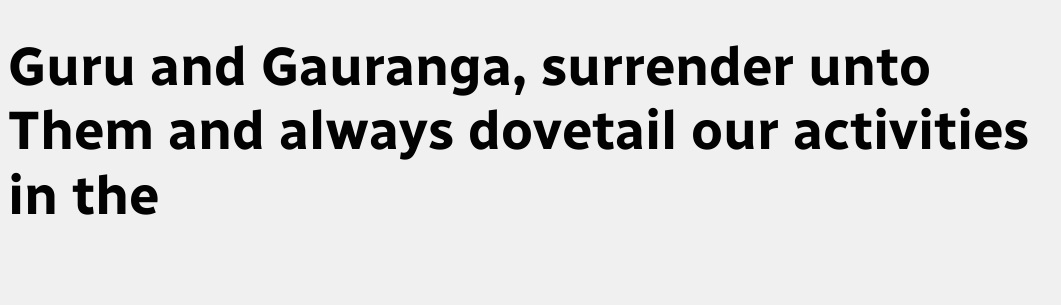Guru and Gauranga, surrender unto Them and always dovetail our activities in the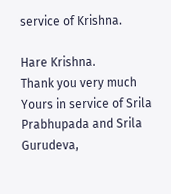service of Krishna.

Hare Krishna.
Thank you very much
Yours in service of Srila Prabhupada and Srila Gurudeva,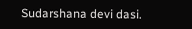Sudarshana devi dasi.